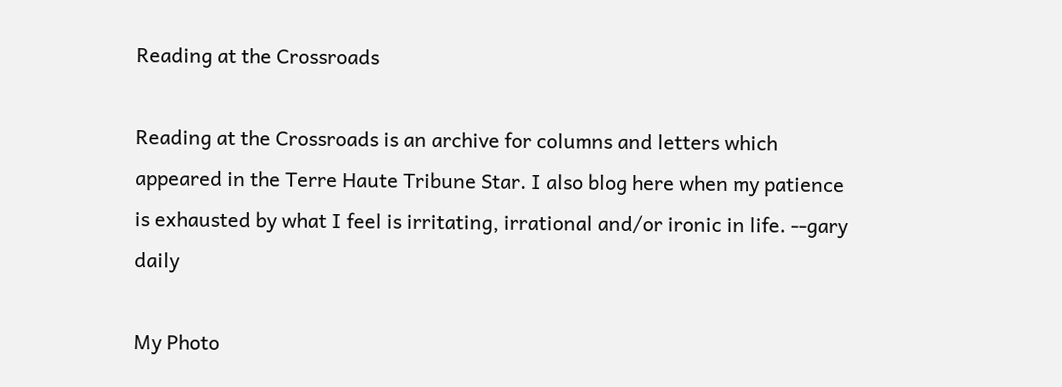Reading at the Crossroads

Reading at the Crossroads is an archive for columns and letters which appeared in the Terre Haute Tribune Star. I also blog here when my patience is exhausted by what I feel is irritating, irrational and/or ironic in life. --gary daily

My Photo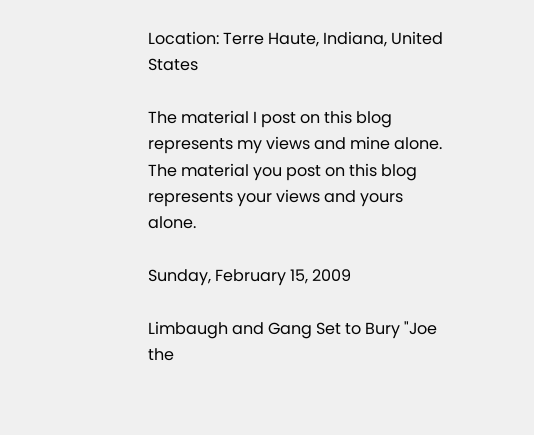Location: Terre Haute, Indiana, United States

The material I post on this blog represents my views and mine alone. The material you post on this blog represents your views and yours alone.

Sunday, February 15, 2009

Limbaugh and Gang Set to Bury "Joe the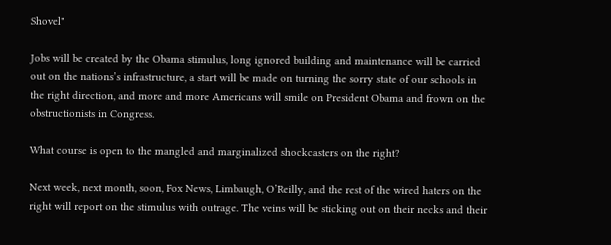Shovel"

Jobs will be created by the Obama stimulus, long ignored building and maintenance will be carried out on the nations’s infrastructure, a start will be made on turning the sorry state of our schools in the right direction, and more and more Americans will smile on President Obama and frown on the obstructionists in Congress.

What course is open to the mangled and marginalized shockcasters on the right?

Next week, next month, soon, Fox News, Limbaugh, O’Reilly, and the rest of the wired haters on the right will report on the stimulus with outrage. The veins will be sticking out on their necks and their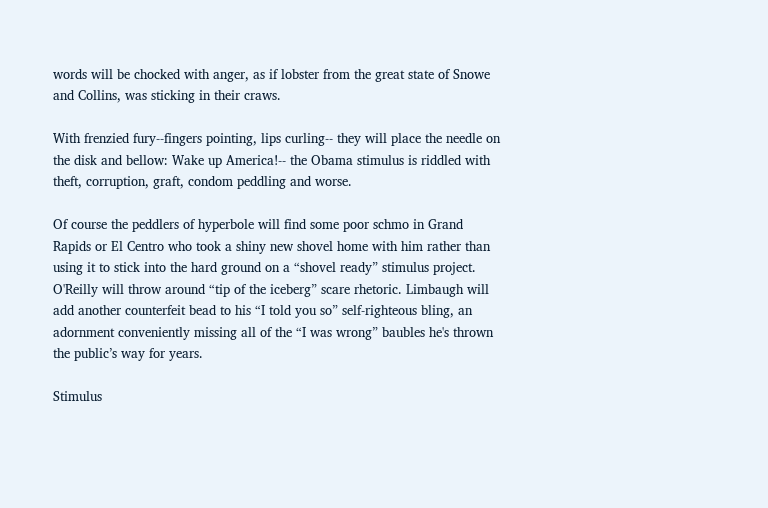words will be chocked with anger, as if lobster from the great state of Snowe and Collins, was sticking in their craws.

With frenzied fury--fingers pointing, lips curling-- they will place the needle on the disk and bellow: Wake up America!-- the Obama stimulus is riddled with theft, corruption, graft, condom peddling and worse.

Of course the peddlers of hyperbole will find some poor schmo in Grand Rapids or El Centro who took a shiny new shovel home with him rather than using it to stick into the hard ground on a “shovel ready” stimulus project. O'Reilly will throw around “tip of the iceberg” scare rhetoric. Limbaugh will add another counterfeit bead to his “I told you so” self-righteous bling, an adornment conveniently missing all of the “I was wrong” baubles he's thrown the public’s way for years.

Stimulus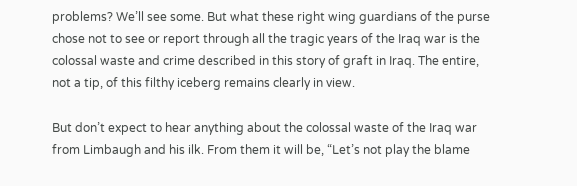problems? We’ll see some. But what these right wing guardians of the purse chose not to see or report through all the tragic years of the Iraq war is the colossal waste and crime described in this story of graft in Iraq. The entire, not a tip, of this filthy iceberg remains clearly in view.

But don’t expect to hear anything about the colossal waste of the Iraq war from Limbaugh and his ilk. From them it will be, “Let’s not play the blame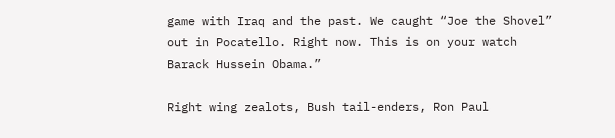game with Iraq and the past. We caught “Joe the Shovel” out in Pocatello. Right now. This is on your watch Barack Hussein Obama.”

Right wing zealots, Bush tail-enders, Ron Paul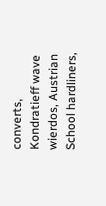converts, Kondratieff wave wierdos, Austrian School hardliners,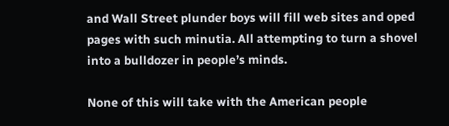and Wall Street plunder boys will fill web sites and oped pages with such minutia. All attempting to turn a shovel into a bulldozer in people’s minds.

None of this will take with the American people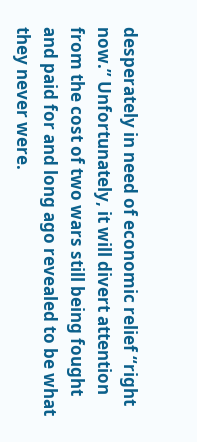desperately in need of economic relief “right now.” Unfortunately, it will divert attention from the cost of two wars still being fought and paid for and long ago revealed to be what they never were.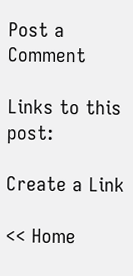Post a Comment

Links to this post:

Create a Link

<< Home